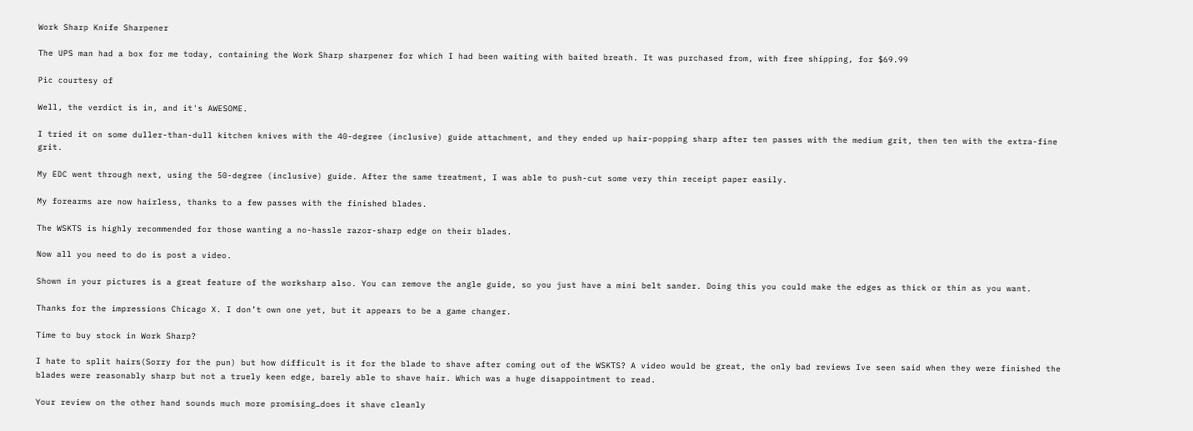Work Sharp Knife Sharpener

The UPS man had a box for me today, containing the Work Sharp sharpener for which I had been waiting with baited breath. It was purchased from, with free shipping, for $69.99

Pic courtesy of

Well, the verdict is in, and it's AWESOME.

I tried it on some duller-than-dull kitchen knives with the 40-degree (inclusive) guide attachment, and they ended up hair-popping sharp after ten passes with the medium grit, then ten with the extra-fine grit.

My EDC went through next, using the 50-degree (inclusive) guide. After the same treatment, I was able to push-cut some very thin receipt paper easily.

My forearms are now hairless, thanks to a few passes with the finished blades.

The WSKTS is highly recommended for those wanting a no-hassle razor-sharp edge on their blades.

Now all you need to do is post a video.

Shown in your pictures is a great feature of the worksharp also. You can remove the angle guide, so you just have a mini belt sander. Doing this you could make the edges as thick or thin as you want.

Thanks for the impressions Chicago X. I don’t own one yet, but it appears to be a game changer.

Time to buy stock in Work Sharp?

I hate to split hairs(Sorry for the pun) but how difficult is it for the blade to shave after coming out of the WSKTS? A video would be great, the only bad reviews Ive seen said when they were finished the blades were reasonably sharp but not a truely keen edge, barely able to shave hair. Which was a huge disappointment to read.

Your review on the other hand sounds much more promising…does it shave cleanly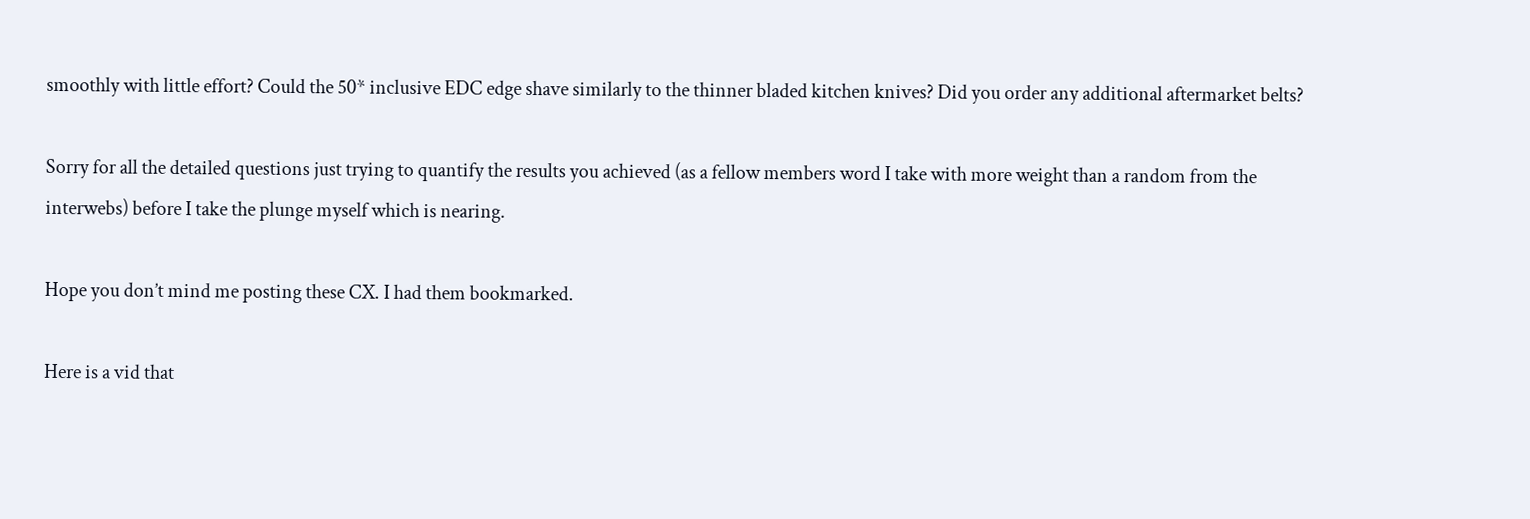smoothly with little effort? Could the 50* inclusive EDC edge shave similarly to the thinner bladed kitchen knives? Did you order any additional aftermarket belts?

Sorry for all the detailed questions just trying to quantify the results you achieved (as a fellow members word I take with more weight than a random from the interwebs) before I take the plunge myself which is nearing.

Hope you don’t mind me posting these CX. I had them bookmarked.

Here is a vid that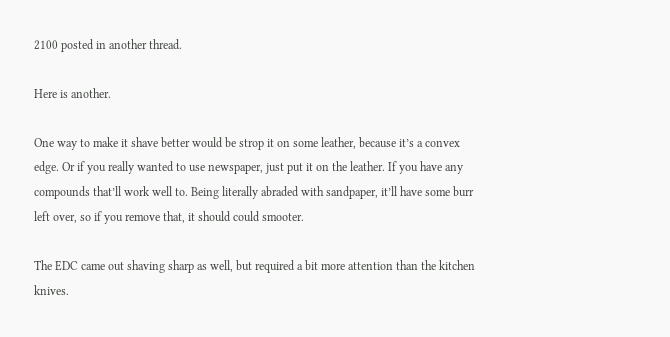2100 posted in another thread.

Here is another.

One way to make it shave better would be strop it on some leather, because it’s a convex edge. Or if you really wanted to use newspaper, just put it on the leather. If you have any compounds that’ll work well to. Being literally abraded with sandpaper, it’ll have some burr left over, so if you remove that, it should could smooter.

The EDC came out shaving sharp as well, but required a bit more attention than the kitchen knives.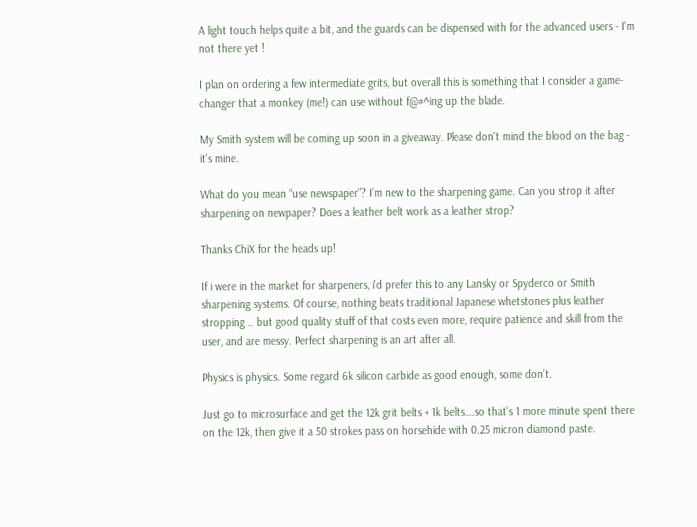A light touch helps quite a bit, and the guards can be dispensed with for the advanced users - I'm not there yet !

I plan on ordering a few intermediate grits, but overall this is something that I consider a game-changer that a monkey (me!) can use without f@#^ing up the blade.

My Smith system will be coming up soon in a giveaway. Please don't mind the blood on the bag - it's mine.

What do you mean “use newspaper”? I’m new to the sharpening game. Can you strop it after sharpening on newpaper? Does a leather belt work as a leather strop?

Thanks ChiX for the heads up!

If i were in the market for sharpeners, i'd prefer this to any Lansky or Spyderco or Smith sharpening systems. Of course, nothing beats traditional Japanese whetstones plus leather stropping .. but good quality stuff of that costs even more, require patience and skill from the user, and are messy. Perfect sharpening is an art after all.

Physics is physics. Some regard 6k silicon carbide as good enough, some don’t.

Just go to microsurface and get the 12k grit belts + 1k belts….so that’s 1 more minute spent there on the 12k, then give it a 50 strokes pass on horsehide with 0.25 micron diamond paste.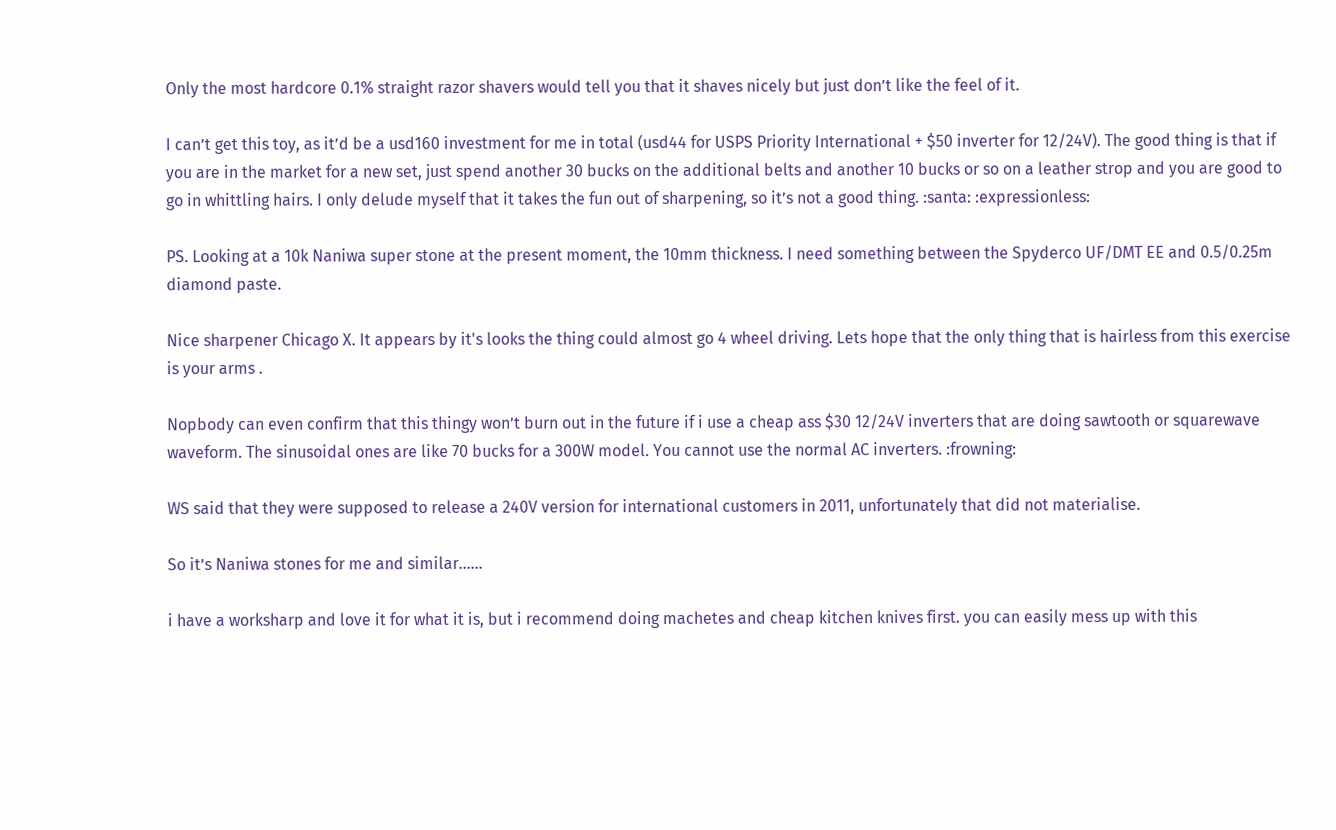Only the most hardcore 0.1% straight razor shavers would tell you that it shaves nicely but just don’t like the feel of it.

I can’t get this toy, as it’d be a usd160 investment for me in total (usd44 for USPS Priority International + $50 inverter for 12/24V). The good thing is that if you are in the market for a new set, just spend another 30 bucks on the additional belts and another 10 bucks or so on a leather strop and you are good to go in whittling hairs. I only delude myself that it takes the fun out of sharpening, so it’s not a good thing. :santa: :expressionless:

PS. Looking at a 10k Naniwa super stone at the present moment, the 10mm thickness. I need something between the Spyderco UF/DMT EE and 0.5/0.25m diamond paste.

Nice sharpener Chicago X. It appears by it's looks the thing could almost go 4 wheel driving. Lets hope that the only thing that is hairless from this exercise is your arms .

Nopbody can even confirm that this thingy won’t burn out in the future if i use a cheap ass $30 12/24V inverters that are doing sawtooth or squarewave waveform. The sinusoidal ones are like 70 bucks for a 300W model. You cannot use the normal AC inverters. :frowning:

WS said that they were supposed to release a 240V version for international customers in 2011, unfortunately that did not materialise.

So it’s Naniwa stones for me and similar……

i have a worksharp and love it for what it is, but i recommend doing machetes and cheap kitchen knives first. you can easily mess up with this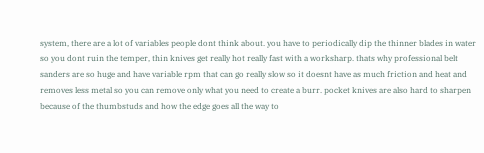system, there are a lot of variables people dont think about. you have to periodically dip the thinner blades in water so you dont ruin the temper, thin knives get really hot really fast with a worksharp. thats why professional belt sanders are so huge and have variable rpm that can go really slow so it doesnt have as much friction and heat and removes less metal so you can remove only what you need to create a burr. pocket knives are also hard to sharpen because of the thumbstuds and how the edge goes all the way to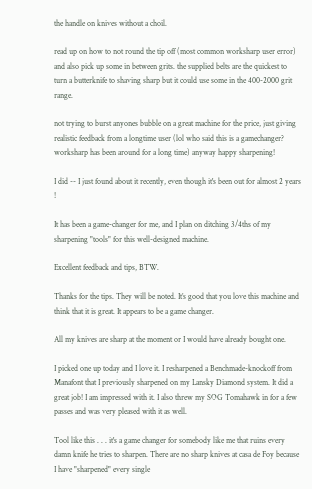the handle on knives without a choil.

read up on how to not round the tip off (most common worksharp user error) and also pick up some in between grits. the supplied belts are the quickest to turn a butterknife to shaving sharp but it could use some in the 400-2000 grit range.

not trying to burst anyones bubble on a great machine for the price, just giving realistic feedback from a longtime user (lol who said this is a gamechanger? worksharp has been around for a long time) anyway happy sharpening!

I did -- I just found about it recently, even though it's been out for almost 2 years !

It has been a game-changer for me, and I plan on ditching 3/4ths of my sharpening "tools" for this well-designed machine.

Excellent feedback and tips, BTW.

Thanks for the tips. They will be noted. It’s good that you love this machine and think that it is great. It appears to be a game changer.

All my knives are sharp at the moment or I would have already bought one.

I picked one up today and I love it. I resharpened a Benchmade-knockoff from Manafont that I previously sharpened on my Lansky Diamond system. It did a great job! I am impressed with it. I also threw my SOG Tomahawk in for a few passes and was very pleased with it as well.

Tool like this . . . it's a game changer for somebody like me that ruins every damn knife he tries to sharpen. There are no sharp knives at casa de Foy because I have "sharpened" every single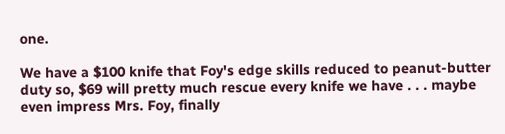one.

We have a $100 knife that Foy's edge skills reduced to peanut-butter duty so, $69 will pretty much rescue every knife we have . . . maybe even impress Mrs. Foy, finally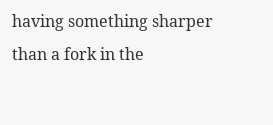having something sharper than a fork in the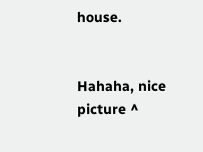house.


Hahaha, nice picture ^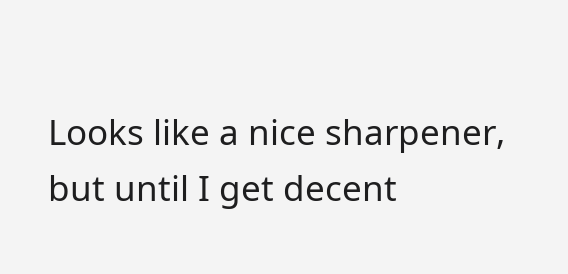Looks like a nice sharpener, but until I get decent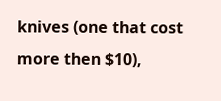knives (one that cost more then $10),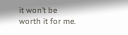it won’t be worth it for me.